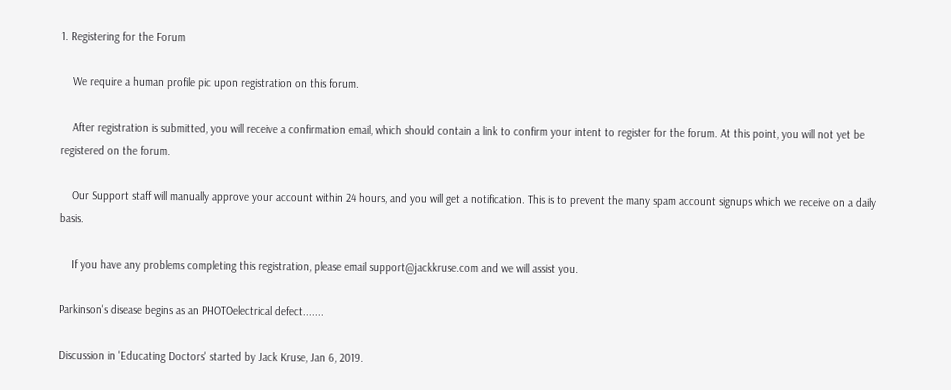1. Registering for the Forum

    We require a human profile pic upon registration on this forum.

    After registration is submitted, you will receive a confirmation email, which should contain a link to confirm your intent to register for the forum. At this point, you will not yet be registered on the forum.

    Our Support staff will manually approve your account within 24 hours, and you will get a notification. This is to prevent the many spam account signups which we receive on a daily basis.

    If you have any problems completing this registration, please email support@jackkruse.com and we will assist you.

Parkinson's disease begins as an PHOTOelectrical defect.......

Discussion in 'Educating Doctors' started by Jack Kruse, Jan 6, 2019.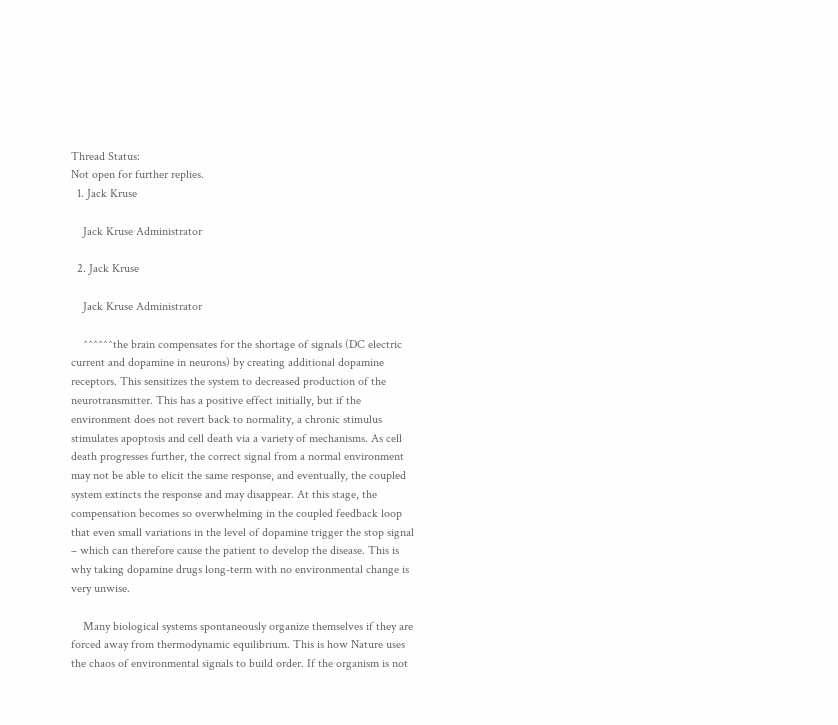Thread Status:
Not open for further replies.
  1. Jack Kruse

    Jack Kruse Administrator

  2. Jack Kruse

    Jack Kruse Administrator

    ^^^^^^the brain compensates for the shortage of signals (DC electric current and dopamine in neurons) by creating additional dopamine receptors. This sensitizes the system to decreased production of the neurotransmitter. This has a positive effect initially, but if the environment does not revert back to normality, a chronic stimulus stimulates apoptosis and cell death via a variety of mechanisms. As cell death progresses further, the correct signal from a normal environment may not be able to elicit the same response, and eventually, the coupled system extincts the response and may disappear. At this stage, the compensation becomes so overwhelming in the coupled feedback loop that even small variations in the level of dopamine trigger the stop signal – which can therefore cause the patient to develop the disease. This is why taking dopamine drugs long-term with no environmental change is very unwise.

    Many biological systems spontaneously organize themselves if they are forced away from thermodynamic equilibrium. This is how Nature uses the chaos of environmental signals to build order. If the organism is not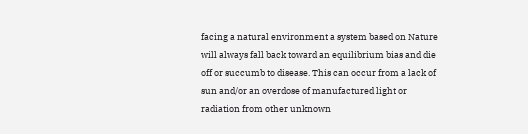facing a natural environment a system based on Nature will always fall back toward an equilibrium bias and die off or succumb to disease. This can occur from a lack of sun and/or an overdose of manufactured light or radiation from other unknown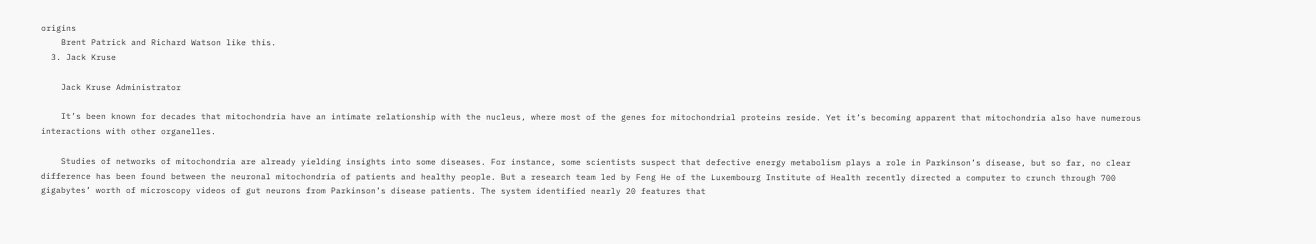origins
    Brent Patrick and Richard Watson like this.
  3. Jack Kruse

    Jack Kruse Administrator

    It’s been known for decades that mitochondria have an intimate relationship with the nucleus, where most of the genes for mitochondrial proteins reside. Yet it’s becoming apparent that mitochondria also have numerous interactions with other organelles.

    Studies of networks of mitochondria are already yielding insights into some diseases. For instance, some scientists suspect that defective energy metabolism plays a role in Parkinson’s disease, but so far, no clear difference has been found between the neuronal mitochondria of patients and healthy people. But a research team led by Feng He of the Luxembourg Institute of Health recently directed a computer to crunch through 700 gigabytes’ worth of microscopy videos of gut neurons from Parkinson’s disease patients. The system identified nearly 20 features that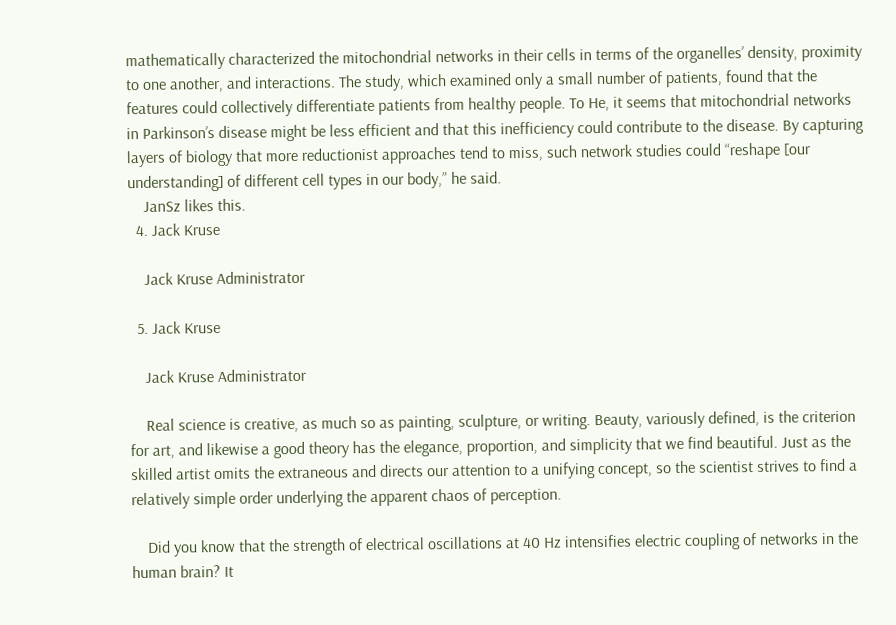mathematically characterized the mitochondrial networks in their cells in terms of the organelles’ density, proximity to one another, and interactions. The study, which examined only a small number of patients, found that the features could collectively differentiate patients from healthy people. To He, it seems that mitochondrial networks in Parkinson’s disease might be less efficient and that this inefficiency could contribute to the disease. By capturing layers of biology that more reductionist approaches tend to miss, such network studies could “reshape [our understanding] of different cell types in our body,” he said.
    JanSz likes this.
  4. Jack Kruse

    Jack Kruse Administrator

  5. Jack Kruse

    Jack Kruse Administrator

    Real science is creative, as much so as painting, sculpture, or writing. Beauty, variously defined, is the criterion for art, and likewise a good theory has the elegance, proportion, and simplicity that we find beautiful. Just as the skilled artist omits the extraneous and directs our attention to a unifying concept, so the scientist strives to find a relatively simple order underlying the apparent chaos of perception.

    Did you know that the strength of electrical oscillations at 40 Hz intensifies electric coupling of networks in the human brain? It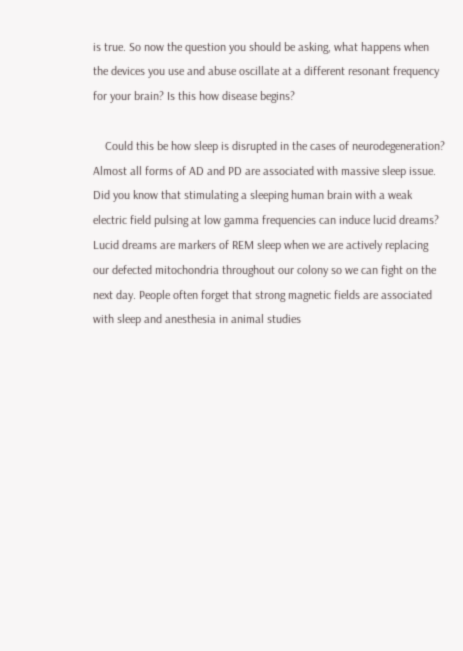is true. So now the question you should be asking, what happens when the devices you use and abuse oscillate at a different resonant frequency for your brain? Is this how disease begins?

    Could this be how sleep is disrupted in the cases of neurodegeneration? Almost all forms of AD and PD are associated with massive sleep issue. Did you know that stimulating a sleeping human brain with a weak electric field pulsing at low gamma frequencies can induce lucid dreams? Lucid dreams are markers of REM sleep when we are actively replacing our defected mitochondria throughout our colony so we can fight on the next day. People often forget that strong magnetic fields are associated with sleep and anesthesia in animal studies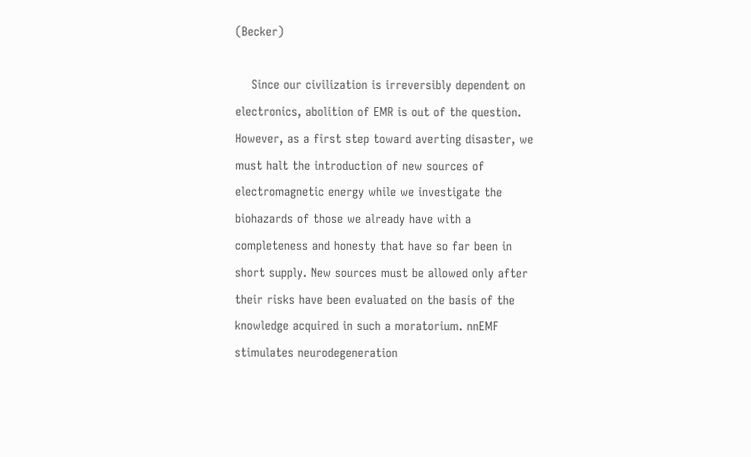(Becker)

    Since our civilization is irreversibly dependent on electronics, abolition of EMR is out of the question. However, as a first step toward averting disaster, we must halt the introduction of new sources of electromagnetic energy while we investigate the biohazards of those we already have with a completeness and honesty that have so far been in short supply. New sources must be allowed only after their risks have been evaluated on the basis of the knowledge acquired in such a moratorium. nnEMF stimulates neurodegeneration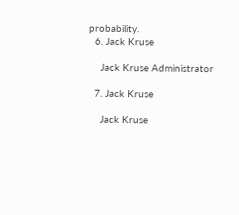probability.
  6. Jack Kruse

    Jack Kruse Administrator

  7. Jack Kruse

    Jack Kruse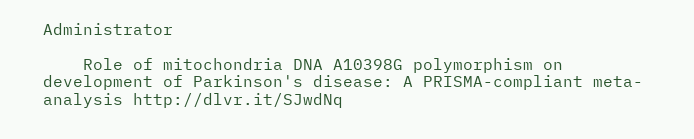Administrator

    Role of mitochondria DNA A10398G polymorphism on development of Parkinson's disease: A PRISMA-compliant meta-analysis http://dlvr.it/SJwdNq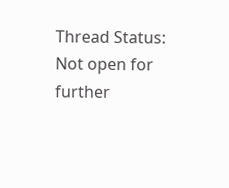Thread Status:
Not open for further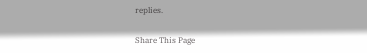replies.

Share This Page